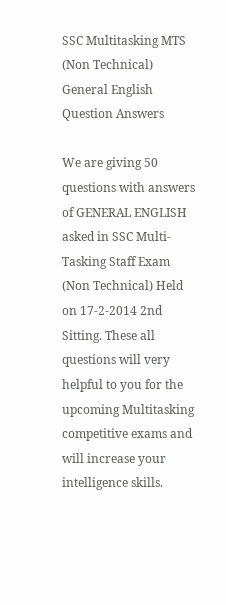SSC Multitasking MTS (Non Technical) General English Question Answers

We are giving 50 questions with answers of GENERAL ENGLISH asked in SSC Multi-Tasking Staff Exam (Non Technical) Held on 17-2-2014 2nd Sitting. These all questions will very helpful to you for the upcoming Multitasking competitive exams and will increase your intelligence skills.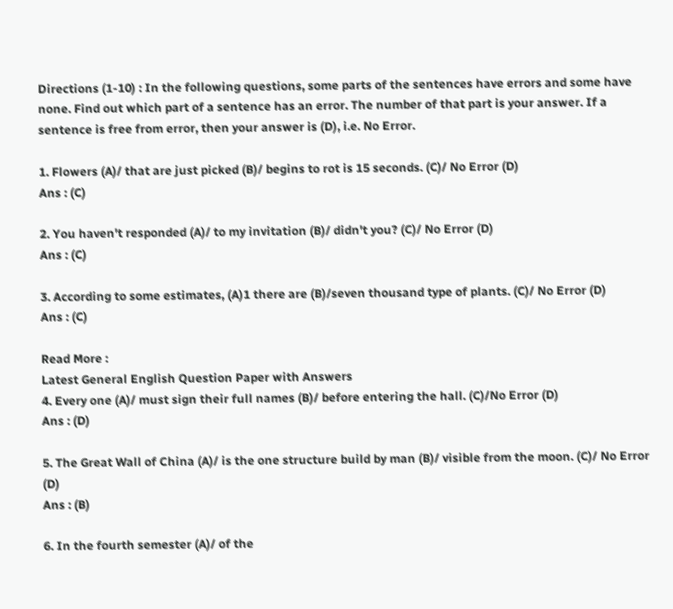Directions (1-10) : In the following questions, some parts of the sentences have errors and some have none. Find out which part of a sentence has an error. The number of that part is your answer. If a sentence is free from error, then your answer is (D), i.e. No Error.

1. Flowers (A)/ that are just picked (B)/ begins to rot is 15 seconds. (C)/ No Error (D)
Ans : (C)

2. You haven't responded (A)/ to my invitation (B)/ didn't you? (C)/ No Error (D)
Ans : (C)

3. According to some estimates, (A)1 there are (B)/seven thousand type of plants. (C)/ No Error (D)
Ans : (C)

Read More :
Latest General English Question Paper with Answers
4. Every one (A)/ must sign their full names (B)/ before entering the hall. (C)/No Error (D)
Ans : (D)

5. The Great Wall of China (A)/ is the one structure build by man (B)/ visible from the moon. (C)/ No Error (D)
Ans : (B)

6. In the fourth semester (A)/ of the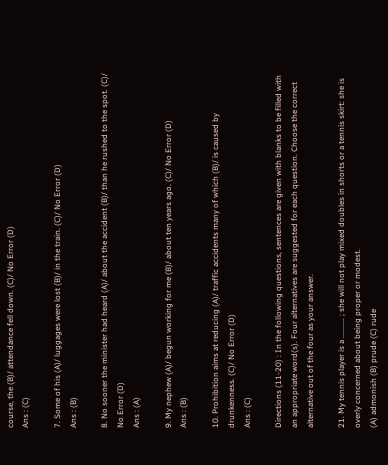course, the (B)/ attendance fell down. (C)/ No Error (D)
Ans : (C)

7. Some of his (A)/ luggages were lost (B)/ in the train. (C)/ No Error (D)
Ans : (B)

8. No sooner the minister had heard (A)/ about the accident (B)/ than he rushed to the spot. (C)/ No Error (D)
Ans : (A)

9. My nephew (A)/ begun working for me (B)/ about ten years ago. (C)/ No Error (D)
Ans : (B)

10. Prohibition aims at reducing (A)/ traffic accidents many of which (B)/ is caused by drunkenness. (C)/ No Error (D)
Ans : (C)

Directions (11-20) : In the following questions, sentences are given with blanks to be filled with an appropriate word(s). Four alternatives are suggested for each question. Choose the correct alternative out of the four as your answer.

21. My tennis player is a .......... ; she will not play mixed doubles in shorts or a tennis skirt: she is overly concerned about being proper or modest.
(A) admonish (B) prude (C) rude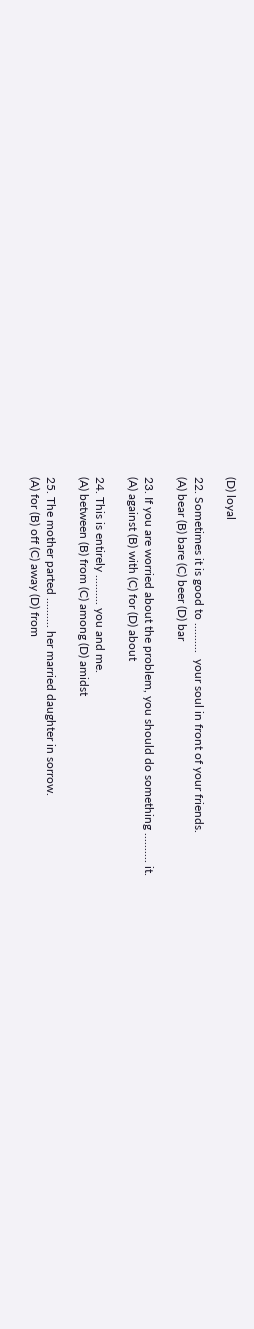(D) loyal

22. Sometimes it is good to ..........  your soul in front of your friends.
(A) bear (B) bare (C) beer (D) bar

23. If you are worried about the problem, you should do something .......... it.
(A) against (B) with (C) for (D) about

24. This is entirely .......... you and me.
(A) between (B) from (C) among (D) amidst

25. The mother parted .......... her married daughter in sorrow.
(A) for (B) off (C) away (D) from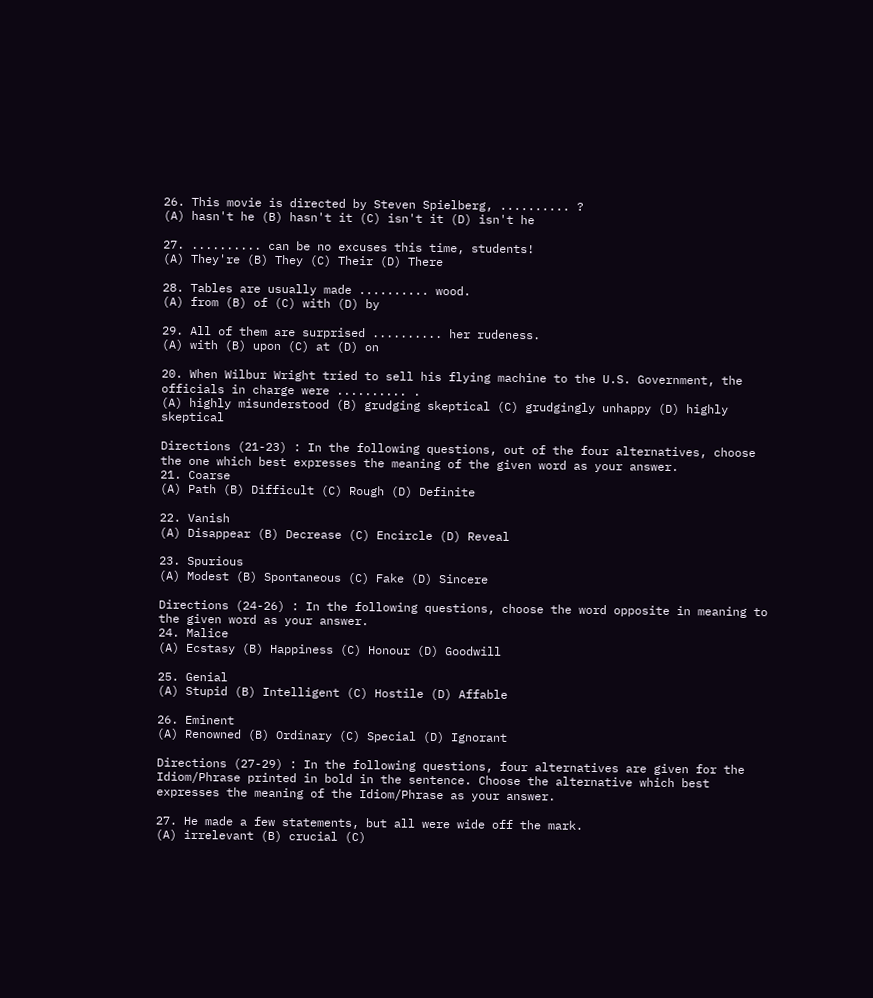26. This movie is directed by Steven Spielberg, .......... ?
(A) hasn't he (B) hasn't it (C) isn't it (D) isn't he

27. .......... can be no excuses this time, students!
(A) They're (B) They (C) Their (D) There

28. Tables are usually made .......... wood.
(A) from (B) of (C) with (D) by

29. All of them are surprised .......... her rudeness.
(A) with (B) upon (C) at (D) on

20. When Wilbur Wright tried to sell his flying machine to the U.S. Government, the officials in charge were .......... .
(A) highly misunderstood (B) grudging skeptical (C) grudgingly unhappy (D) highly skeptical

Directions (21-23) : In the following questions, out of the four alternatives, choose the one which best expresses the meaning of the given word as your answer.
21. Coarse
(A) Path (B) Difficult (C) Rough (D) Definite

22. Vanish
(A) Disappear (B) Decrease (C) Encircle (D) Reveal

23. Spurious
(A) Modest (B) Spontaneous (C) Fake (D) Sincere

Directions (24-26) : In the following questions, choose the word opposite in meaning to the given word as your answer.
24. Malice
(A) Ecstasy (B) Happiness (C) Honour (D) Goodwill

25. Genial
(A) Stupid (B) Intelligent (C) Hostile (D) Affable

26. Eminent
(A) Renowned (B) Ordinary (C) Special (D) Ignorant

Directions (27-29) : In the following questions, four alternatives are given for the Idiom/Phrase printed in bold in the sentence. Choose the alternative which best expresses the meaning of the Idiom/Phrase as your answer.

27. He made a few statements, but all were wide off the mark.
(A) irrelevant (B) crucial (C)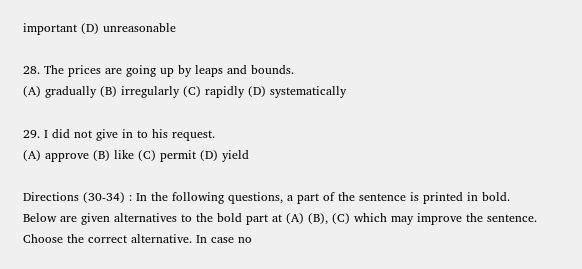important (D) unreasonable

28. The prices are going up by leaps and bounds.
(A) gradually (B) irregularly (C) rapidly (D) systematically

29. I did not give in to his request.
(A) approve (B) like (C) permit (D) yield

Directions (30-34) : In the following questions, a part of the sentence is printed in bold. Below are given alternatives to the bold part at (A) (B), (C) which may improve the sentence. Choose the correct alternative. In case no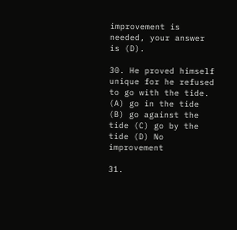improvement is needed, your answer is (D).

30. He proved himself unique for he refused to go with the tide.
(A) go in the tide (B) go against the tide (C) go by the tide (D) No improvement

31.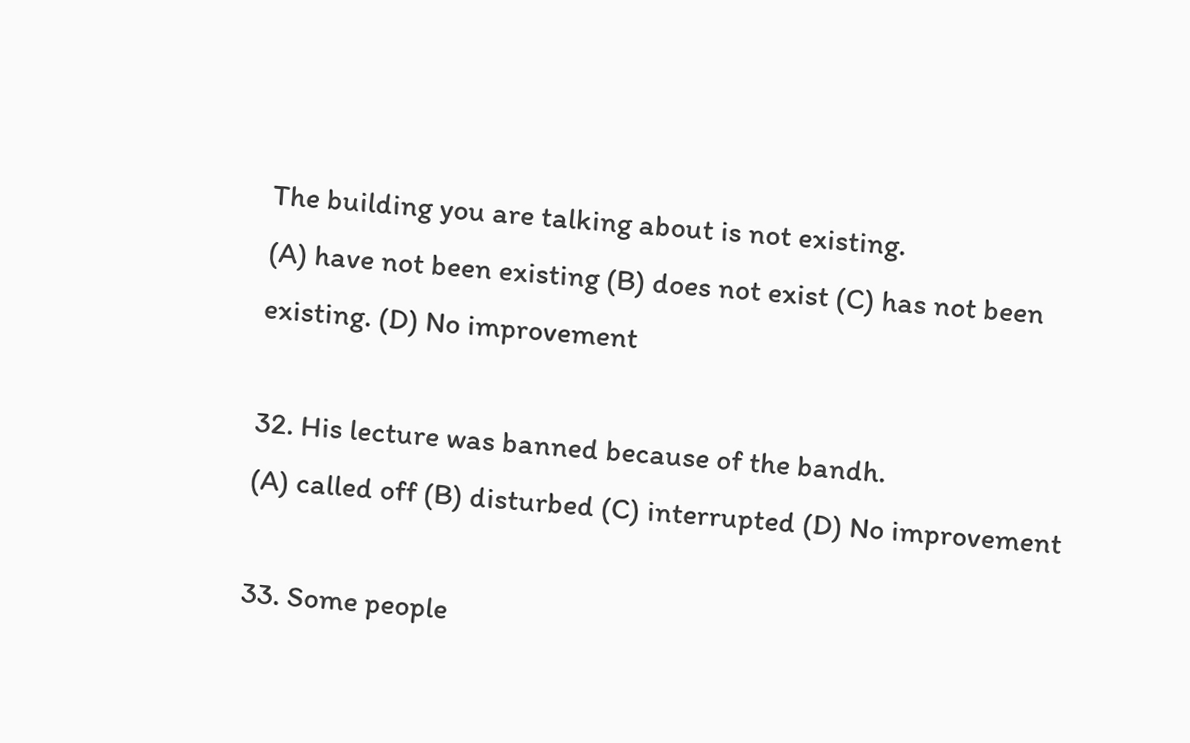The building you are talking about is not existing.
(A) have not been existing (B) does not exist (C) has not been existing. (D) No improvement

32. His lecture was banned because of the bandh.
(A) called off (B) disturbed (C) interrupted (D) No improvement

33. Some people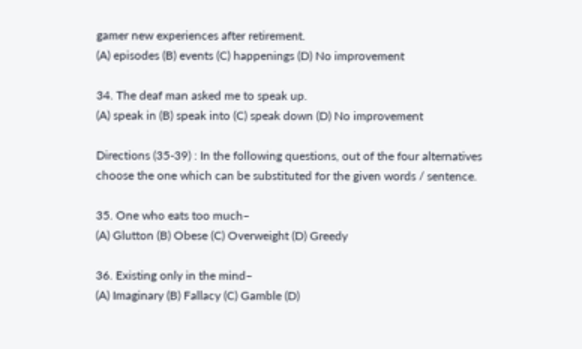gamer new experiences after retirement.
(A) episodes (B) events (C) happenings (D) No improvement

34. The deaf man asked me to speak up.
(A) speak in (B) speak into (C) speak down (D) No improvement

Directions (35-39) : In the following questions, out of the four alternatives choose the one which can be substituted for the given words / sentence.

35. One who eats too much–
(A) Glutton (B) Obese (C) Overweight (D) Greedy

36. Existing only in the mind–
(A) Imaginary (B) Fallacy (C) Gamble (D)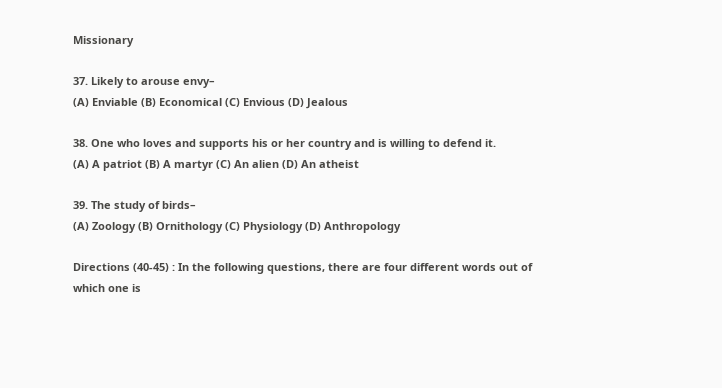Missionary

37. Likely to arouse envy–
(A) Enviable (B) Economical (C) Envious (D) Jealous

38. One who loves and supports his or her country and is willing to defend it.
(A) A patriot (B) A martyr (C) An alien (D) An atheist

39. The study of birds–
(A) Zoology (B) Ornithology (C) Physiology (D) Anthropology

Directions (40-45) : In the following questions, there are four different words out of which one is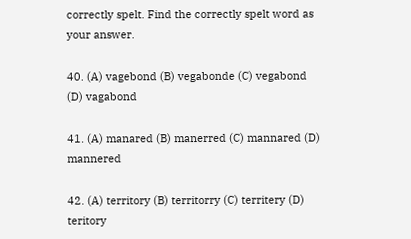correctly spelt. Find the correctly spelt word as your answer.

40. (A) vagebond (B) vegabonde (C) vegabond (D) vagabond

41. (A) manared (B) manerred (C) mannared (D) mannered

42. (A) territory (B) territorry (C) territery (D) teritory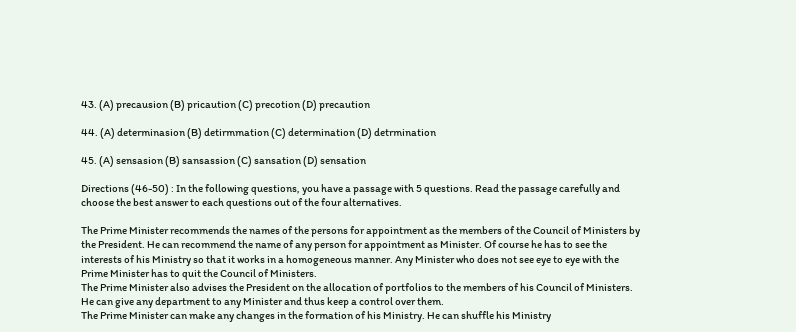43. (A) precausion (B) pricaution (C) precotion (D) precaution

44. (A) determinasion (B) detirmmation (C) determination (D) detrmination

45. (A) sensasion (B) sansassion (C) sansation (D) sensation

Directions (46-50) : In the following questions, you have a passage with 5 questions. Read the passage carefully and choose the best answer to each questions out of the four alternatives.

The Prime Minister recommends the names of the persons for appointment as the members of the Council of Ministers by the President. He can recommend the name of any person for appointment as Minister. Of course he has to see the interests of his Ministry so that it works in a homogeneous manner. Any Minister who does not see eye to eye with the Prime Minister has to quit the Council of Ministers.
The Prime Minister also advises the President on the allocation of portfolios to the members of his Council of Ministers. He can give any department to any Minister and thus keep a control over them.
The Prime Minister can make any changes in the formation of his Ministry. He can shuffle his Ministry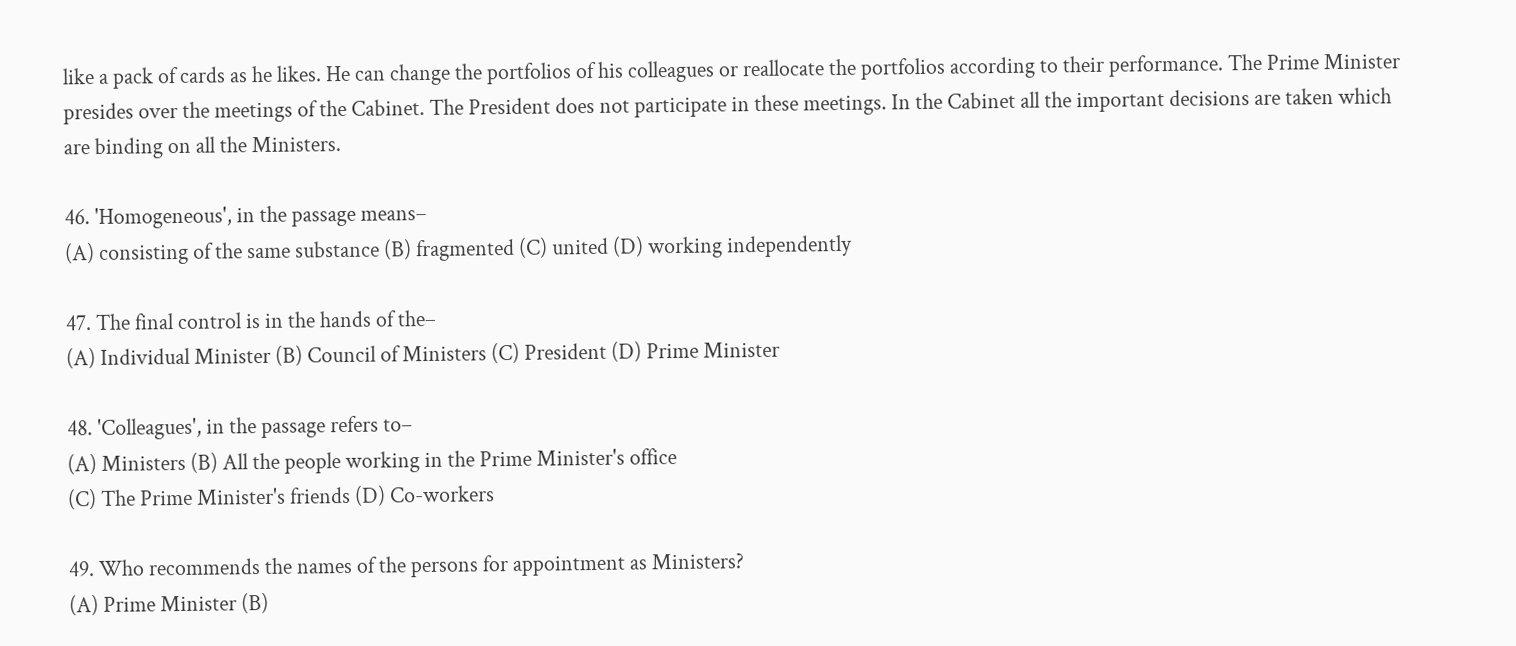like a pack of cards as he likes. He can change the portfolios of his colleagues or reallocate the portfolios according to their performance. The Prime Minister presides over the meetings of the Cabinet. The President does not participate in these meetings. In the Cabinet all the important decisions are taken which are binding on all the Ministers.

46. 'Homogeneous', in the passage means–
(A) consisting of the same substance (B) fragmented (C) united (D) working independently

47. The final control is in the hands of the–
(A) Individual Minister (B) Council of Ministers (C) President (D) Prime Minister

48. 'Colleagues', in the passage refers to–
(A) Ministers (B) All the people working in the Prime Minister's office
(C) The Prime Minister's friends (D) Co-workers

49. Who recommends the names of the persons for appointment as Ministers?
(A) Prime Minister (B)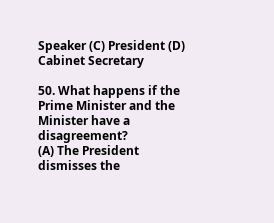Speaker (C) President (D) Cabinet Secretary

50. What happens if the Prime Minister and the Minister have a disagreement?
(A) The President dismisses the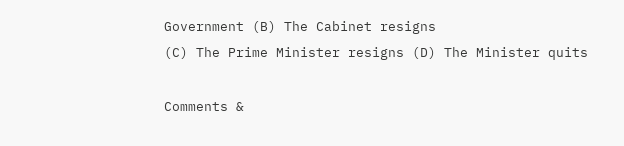Government (B) The Cabinet resigns
(C) The Prime Minister resigns (D) The Minister quits

Comments &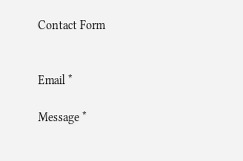Contact Form


Email *

Message *